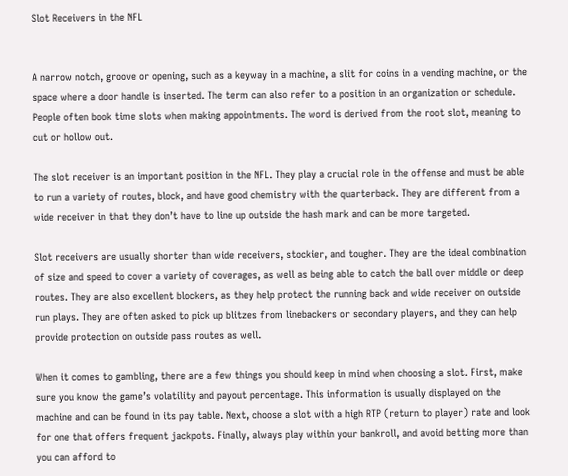Slot Receivers in the NFL


A narrow notch, groove or opening, such as a keyway in a machine, a slit for coins in a vending machine, or the space where a door handle is inserted. The term can also refer to a position in an organization or schedule. People often book time slots when making appointments. The word is derived from the root slot, meaning to cut or hollow out.

The slot receiver is an important position in the NFL. They play a crucial role in the offense and must be able to run a variety of routes, block, and have good chemistry with the quarterback. They are different from a wide receiver in that they don’t have to line up outside the hash mark and can be more targeted.

Slot receivers are usually shorter than wide receivers, stockier, and tougher. They are the ideal combination of size and speed to cover a variety of coverages, as well as being able to catch the ball over middle or deep routes. They are also excellent blockers, as they help protect the running back and wide receiver on outside run plays. They are often asked to pick up blitzes from linebackers or secondary players, and they can help provide protection on outside pass routes as well.

When it comes to gambling, there are a few things you should keep in mind when choosing a slot. First, make sure you know the game’s volatility and payout percentage. This information is usually displayed on the machine and can be found in its pay table. Next, choose a slot with a high RTP (return to player) rate and look for one that offers frequent jackpots. Finally, always play within your bankroll, and avoid betting more than you can afford to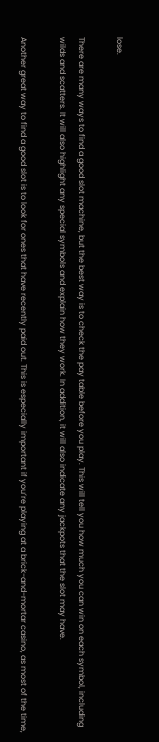lose.

There are many ways to find a good slot machine, but the best way is to check the pay table before you play. This will tell you how much you can win on each symbol, including wilds and scatters. It will also highlight any special symbols and explain how they work. In addition, it will also indicate any jackpots that the slot may have.

Another great way to find a good slot is to look for ones that have recently paid out. This is especially important if you’re playing at a brick-and-mortar casino, as most of the time,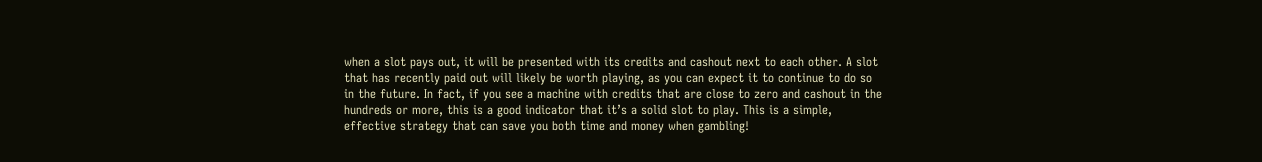when a slot pays out, it will be presented with its credits and cashout next to each other. A slot that has recently paid out will likely be worth playing, as you can expect it to continue to do so in the future. In fact, if you see a machine with credits that are close to zero and cashout in the hundreds or more, this is a good indicator that it’s a solid slot to play. This is a simple, effective strategy that can save you both time and money when gambling!